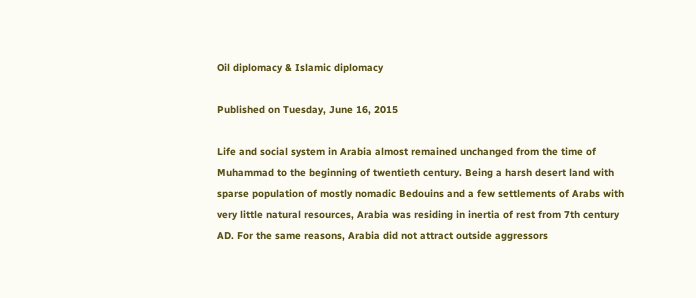Oil diplomacy & Islamic diplomacy

Published on Tuesday, June 16, 2015

Life and social system in Arabia almost remained unchanged from the time of Muhammad to the beginning of twentieth century. Being a harsh desert land with sparse population of mostly nomadic Bedouins and a few settlements of Arabs with very little natural resources, Arabia was residing in inertia of rest from 7th century AD. For the same reasons, Arabia did not attract outside aggressors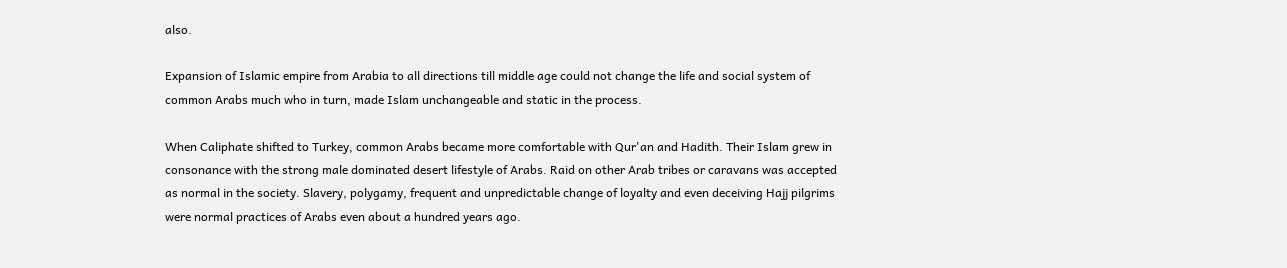also.

Expansion of Islamic empire from Arabia to all directions till middle age could not change the life and social system of common Arabs much who in turn, made Islam unchangeable and static in the process.

When Caliphate shifted to Turkey, common Arabs became more comfortable with Qur'an and Hadith. Their Islam grew in consonance with the strong male dominated desert lifestyle of Arabs. Raid on other Arab tribes or caravans was accepted as normal in the society. Slavery, polygamy, frequent and unpredictable change of loyalty and even deceiving Hajj pilgrims were normal practices of Arabs even about a hundred years ago.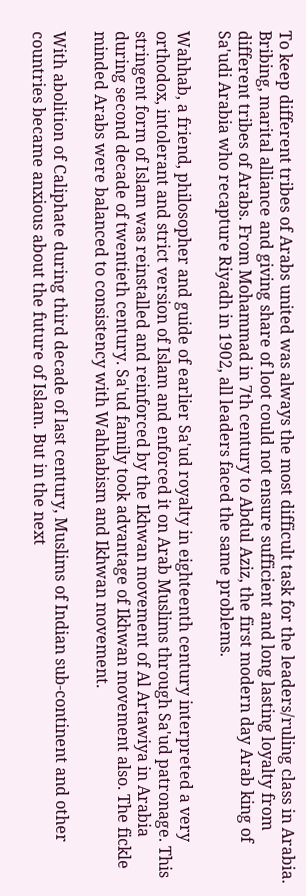To keep different tribes of Arabs united was always the most difficult task for the leaders/ruling class in Arabia. Bribing, marital alliance and giving share of loot could not ensure sufficient and long lasting loyalty from different tribes of Arabs. From Mohammad in 7th century to Abdul Aziz, the first modern day Arab king of Sa'udi Arabia who recapture Riyadh in 1902, all leaders faced the same problems.

Wahhab, a friend, philosopher and guide of earlier Sa'ud royalty in eighteenth century interpreted a very orthodox, intolerant and strict version of Islam and enforced it on Arab Muslims through Sa'ud patronage. This stringent form of Islam was reinstalled and reinforced by the Ikhwan movement of Al Artawiya in Arabia during second decade of twentieth century. Sa'ud family took advantage of Ikhwan movement also. The fickle minded Arabs were balanced to consistency with Wahhabism and Ikhwan movement.

With abolition of Caliphate during third decade of last century, Muslims of Indian sub-continent and other countries became anxious about the future of Islam. But in the next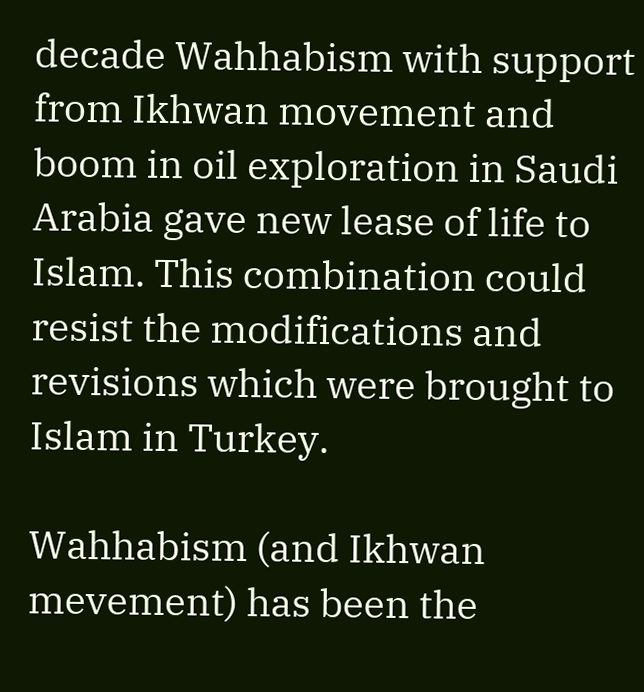decade Wahhabism with support from Ikhwan movement and boom in oil exploration in Saudi Arabia gave new lease of life to Islam. This combination could resist the modifications and revisions which were brought to Islam in Turkey.

Wahhabism (and Ikhwan mevement) has been the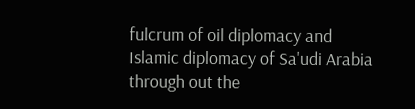fulcrum of oil diplomacy and Islamic diplomacy of Sa'udi Arabia through out the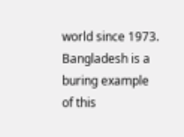world since 1973. Bangladesh is a buring example of this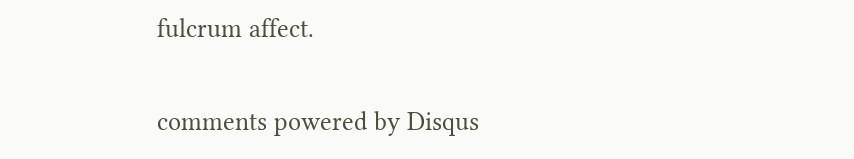fulcrum affect.

comments powered by Disqus